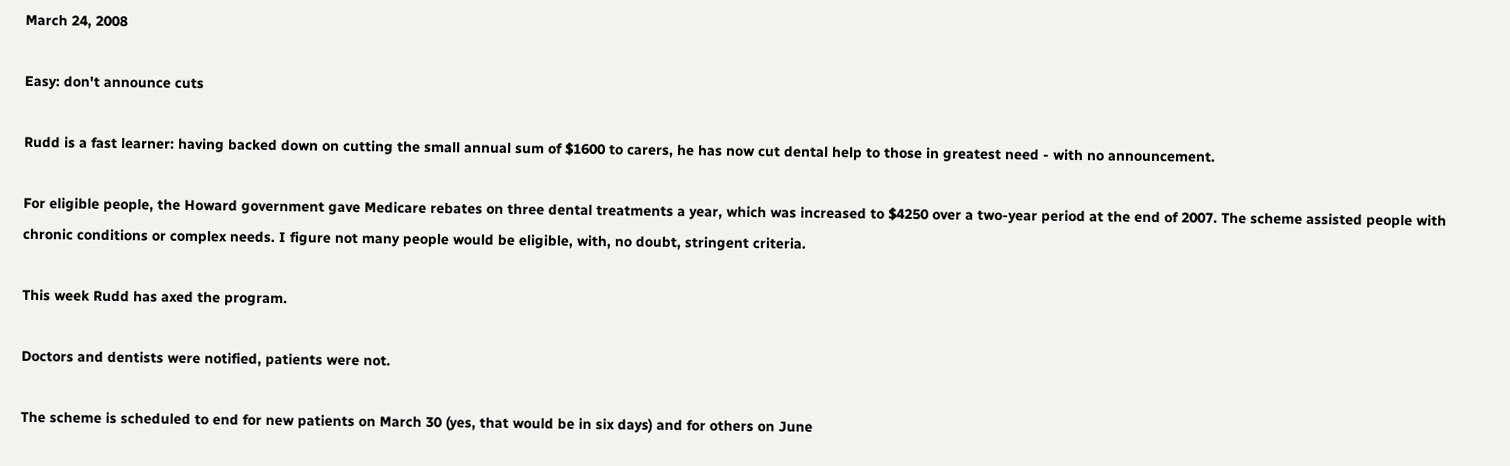March 24, 2008

Easy: don't announce cuts

Rudd is a fast learner: having backed down on cutting the small annual sum of $1600 to carers, he has now cut dental help to those in greatest need - with no announcement.

For eligible people, the Howard government gave Medicare rebates on three dental treatments a year, which was increased to $4250 over a two-year period at the end of 2007. The scheme assisted people with chronic conditions or complex needs. I figure not many people would be eligible, with, no doubt, stringent criteria.

This week Rudd has axed the program.

Doctors and dentists were notified, patients were not.

The scheme is scheduled to end for new patients on March 30 (yes, that would be in six days) and for others on June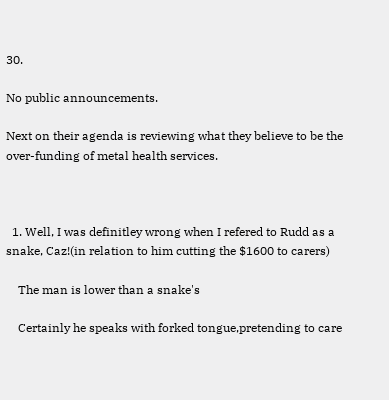30.

No public announcements.

Next on their agenda is reviewing what they believe to be the over-funding of metal health services.



  1. Well, I was definitley wrong when I refered to Rudd as a snake, Caz!(in relation to him cutting the $1600 to carers)

    The man is lower than a snake's

    Certainly he speaks with forked tongue,pretending to care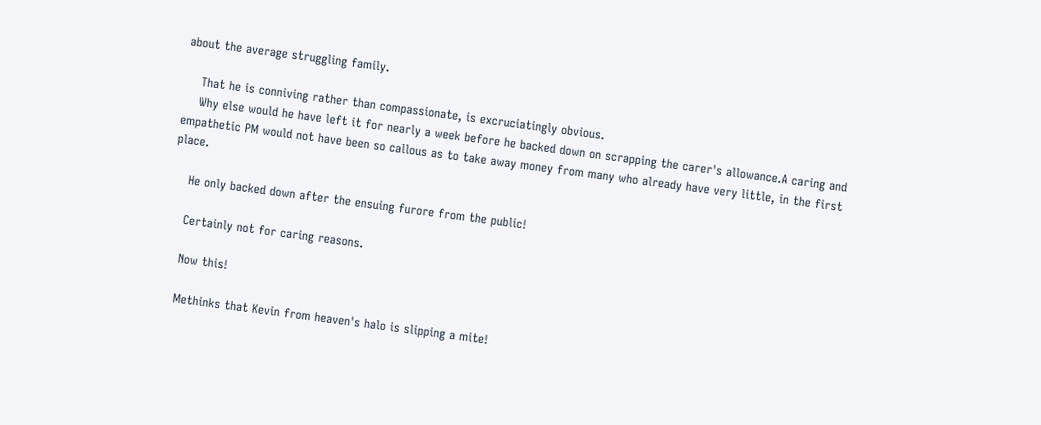about the average struggling family.

    That he is conniving rather than compassionate, is excruciatingly obvious.
    Why else would he have left it for nearly a week before he backed down on scrapping the carer's allowance.A caring and empathetic PM would not have been so callous as to take away money from many who already have very little, in the first place.

    He only backed down after the ensuing furore from the public!

    Certainly not for caring reasons.

    Now this!

    Methinks that Kevin from heaven's halo is slipping a mite!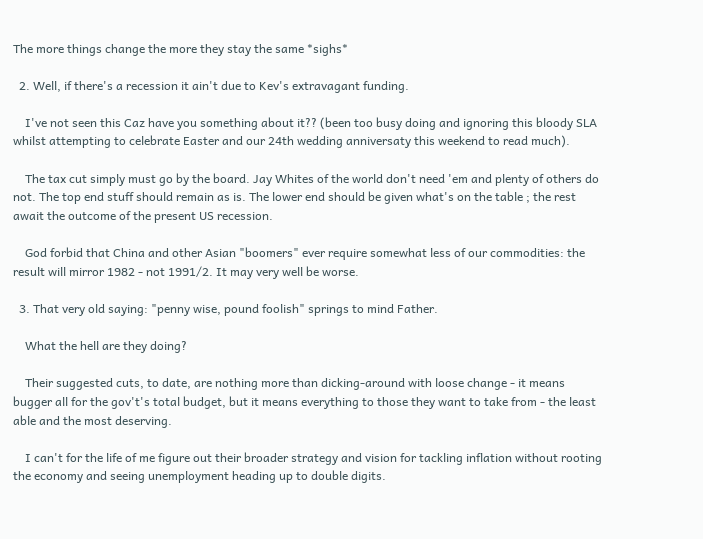The more things change the more they stay the same *sighs*

  2. Well, if there's a recession it ain't due to Kev's extravagant funding.

    I've not seen this Caz have you something about it?? (been too busy doing and ignoring this bloody SLA whilst attempting to celebrate Easter and our 24th wedding anniversaty this weekend to read much).

    The tax cut simply must go by the board. Jay Whites of the world don't need 'em and plenty of others do not. The top end stuff should remain as is. The lower end should be given what's on the table ; the rest await the outcome of the present US recession.

    God forbid that China and other Asian "boomers" ever require somewhat less of our commodities: the result will mirror 1982 - not 1991/2. It may very well be worse.

  3. That very old saying: "penny wise, pound foolish" springs to mind Father.

    What the hell are they doing?

    Their suggested cuts, to date, are nothing more than dicking-around with loose change - it means bugger all for the gov't's total budget, but it means everything to those they want to take from - the least able and the most deserving.

    I can't for the life of me figure out their broader strategy and vision for tackling inflation without rooting the economy and seeing unemployment heading up to double digits.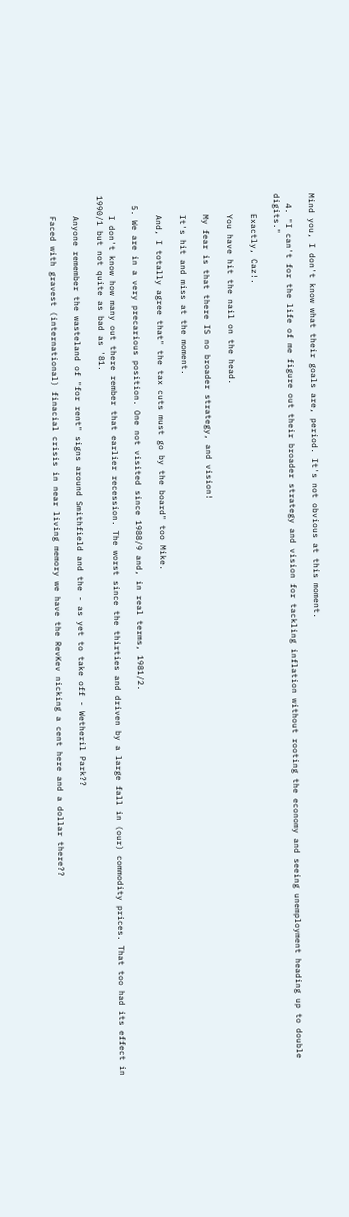Mind you, I don't know what their goals are, period. It's not obvious at this moment.

  4. "I can't for the life of me figure out their broader strategy and vision for tackling inflation without rooting the economy and seeing unemployment heading up to double digits."

    Exactly, Caz!.

    You have hit the nail on the head.

    My fear is that there IS no broader strategy, and vision!

    It's hit and miss at the moment.

    And, I totally agree that" the tax cuts must go by the board" too Mike.

  5. We are in a very precarious position. One not visited since 1988/9 and, in real terms, 1981/2.

    I don't know how many out there rember that earlier recession. The worst since the thirties and driven by a large fall in (our) commodity prices. That too had its effect in 1990/1 but not quite as bad as '81.

    Anyone remember the wasteland of "for rent" signs around Smithfield and the - as yet to take off - Wetheril Park??

    Faced with gravest (international) finacial crisis in near living memory we have the RevKev nicking a cent here and a dollar there??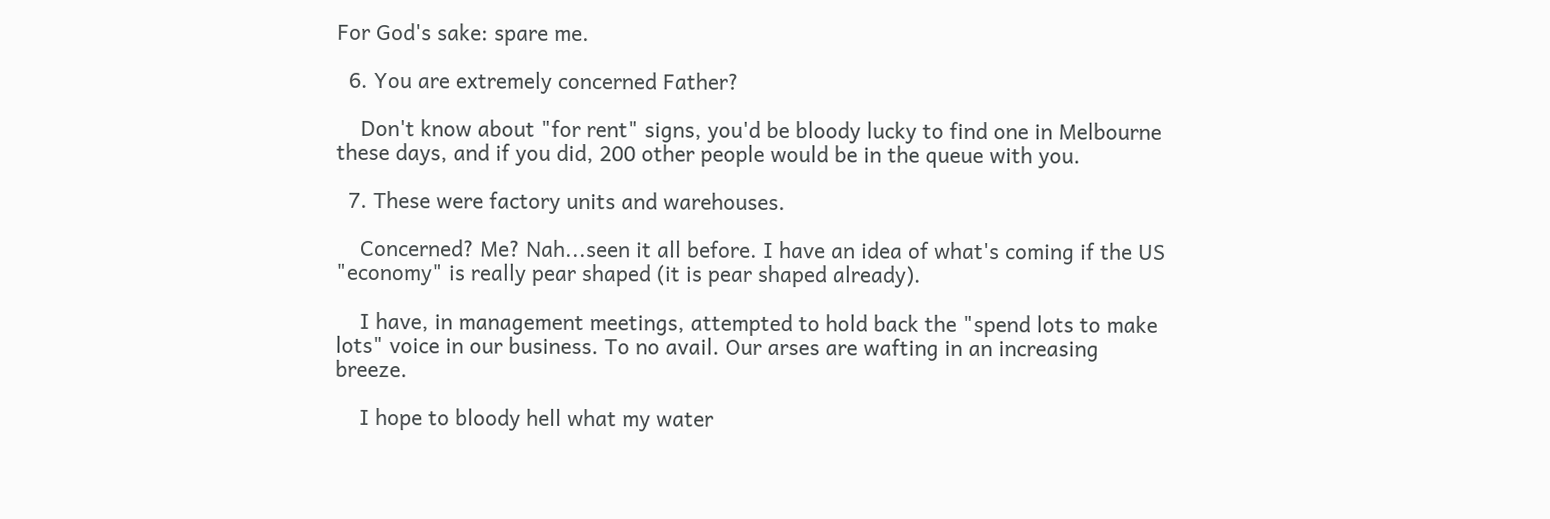For God's sake: spare me.

  6. You are extremely concerned Father?

    Don't know about "for rent" signs, you'd be bloody lucky to find one in Melbourne these days, and if you did, 200 other people would be in the queue with you.

  7. These were factory units and warehouses.

    Concerned? Me? Nah...seen it all before. I have an idea of what's coming if the US "economy" is really pear shaped (it is pear shaped already).

    I have, in management meetings, attempted to hold back the "spend lots to make lots" voice in our business. To no avail. Our arses are wafting in an increasing breeze.

    I hope to bloody hell what my water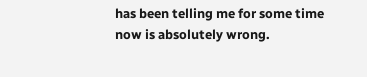has been telling me for some time now is absolutely wrong.